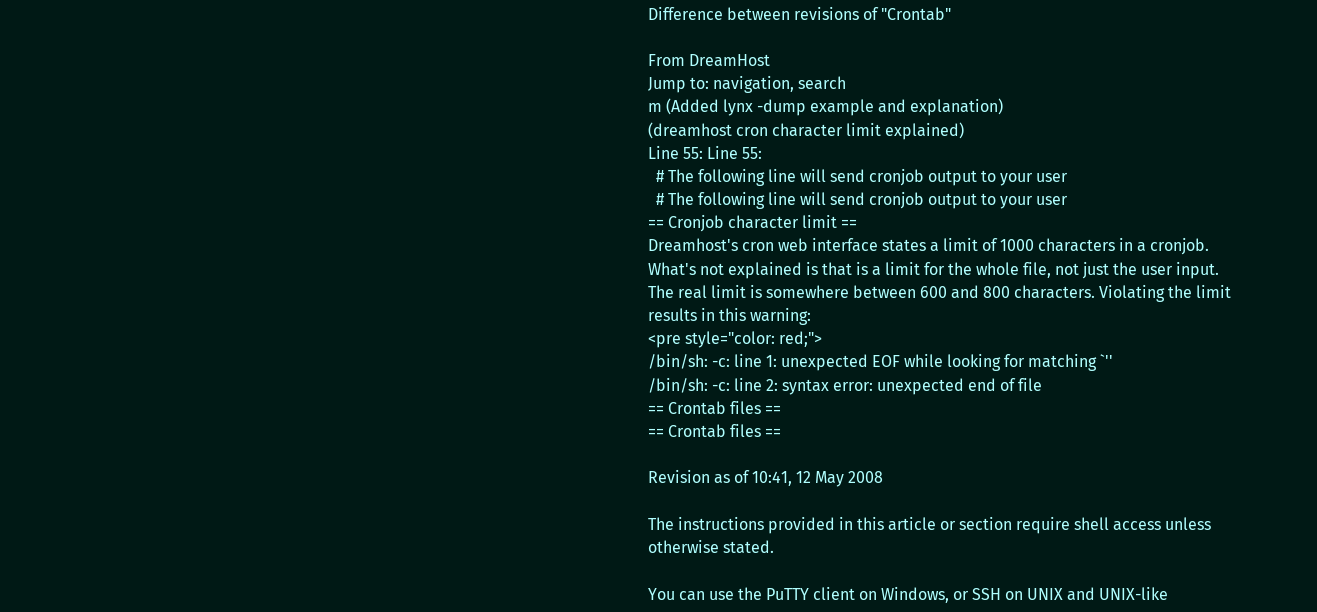Difference between revisions of "Crontab"

From DreamHost
Jump to: navigation, search
m (Added lynx -dump example and explanation)
(dreamhost cron character limit explained)
Line 55: Line 55:
  # The following line will send cronjob output to your user
  # The following line will send cronjob output to your user
== Cronjob character limit ==
Dreamhost's cron web interface states a limit of 1000 characters in a cronjob. What's not explained is that is a limit for the whole file, not just the user input. The real limit is somewhere between 600 and 800 characters. Violating the limit results in this warning:
<pre style="color: red;">
/bin/sh: -c: line 1: unexpected EOF while looking for matching `''
/bin/sh: -c: line 2: syntax error: unexpected end of file
== Crontab files ==
== Crontab files ==

Revision as of 10:41, 12 May 2008

The instructions provided in this article or section require shell access unless otherwise stated.

You can use the PuTTY client on Windows, or SSH on UNIX and UNIX-like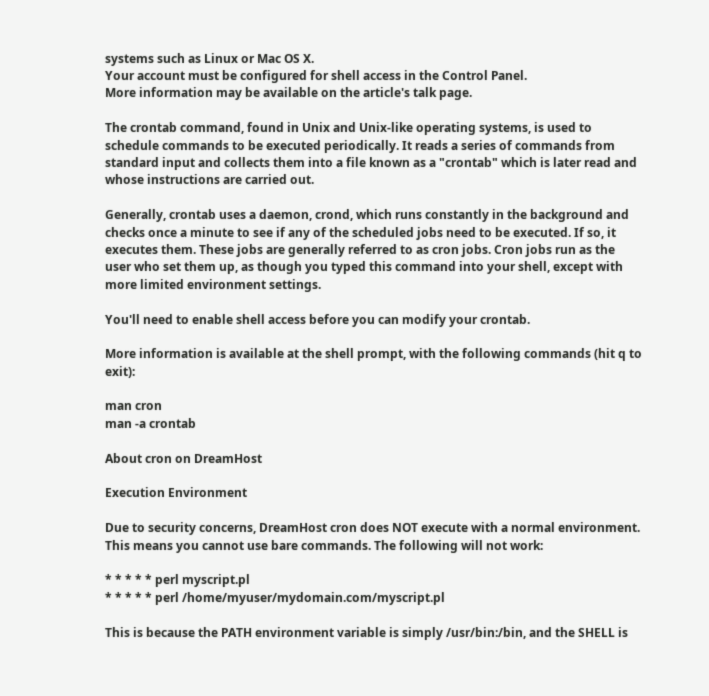systems such as Linux or Mac OS X.
Your account must be configured for shell access in the Control Panel.
More information may be available on the article's talk page.

The crontab command, found in Unix and Unix-like operating systems, is used to schedule commands to be executed periodically. It reads a series of commands from standard input and collects them into a file known as a "crontab" which is later read and whose instructions are carried out.

Generally, crontab uses a daemon, crond, which runs constantly in the background and checks once a minute to see if any of the scheduled jobs need to be executed. If so, it executes them. These jobs are generally referred to as cron jobs. Cron jobs run as the user who set them up, as though you typed this command into your shell, except with more limited environment settings.

You'll need to enable shell access before you can modify your crontab.

More information is available at the shell prompt, with the following commands (hit q to exit):

man cron
man -a crontab

About cron on DreamHost

Execution Environment

Due to security concerns, DreamHost cron does NOT execute with a normal environment. This means you cannot use bare commands. The following will not work:

* * * * * perl myscript.pl
* * * * * perl /home/myuser/mydomain.com/myscript.pl

This is because the PATH environment variable is simply /usr/bin:/bin, and the SHELL is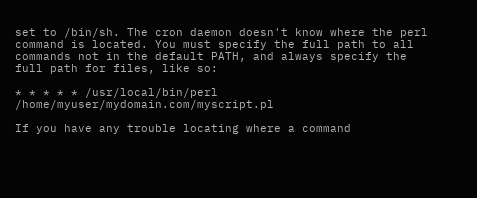set to /bin/sh. The cron daemon doesn't know where the perl command is located. You must specify the full path to all commands not in the default PATH, and always specify the full path for files, like so:

* * * * * /usr/local/bin/perl /home/myuser/mydomain.com/myscript.pl

If you have any trouble locating where a command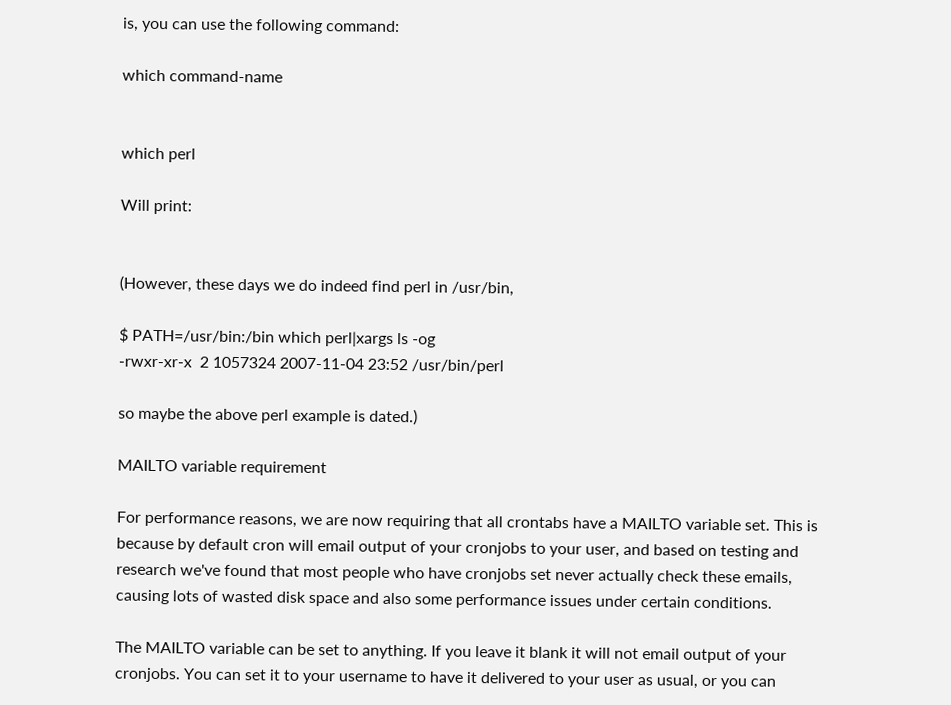is, you can use the following command:

which command-name


which perl

Will print:


(However, these days we do indeed find perl in /usr/bin,

$ PATH=/usr/bin:/bin which perl|xargs ls -og
-rwxr-xr-x  2 1057324 2007-11-04 23:52 /usr/bin/perl

so maybe the above perl example is dated.)

MAILTO variable requirement

For performance reasons, we are now requiring that all crontabs have a MAILTO variable set. This is because by default cron will email output of your cronjobs to your user, and based on testing and research we've found that most people who have cronjobs set never actually check these emails, causing lots of wasted disk space and also some performance issues under certain conditions.

The MAILTO variable can be set to anything. If you leave it blank it will not email output of your cronjobs. You can set it to your username to have it delivered to your user as usual, or you can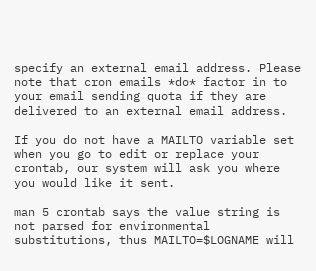specify an external email address. Please note that cron emails *do* factor in to your email sending quota if they are delivered to an external email address.

If you do not have a MAILTO variable set when you go to edit or replace your crontab, our system will ask you where you would like it sent.

man 5 crontab says the value string is not parsed for environmental substitutions, thus MAILTO=$LOGNAME will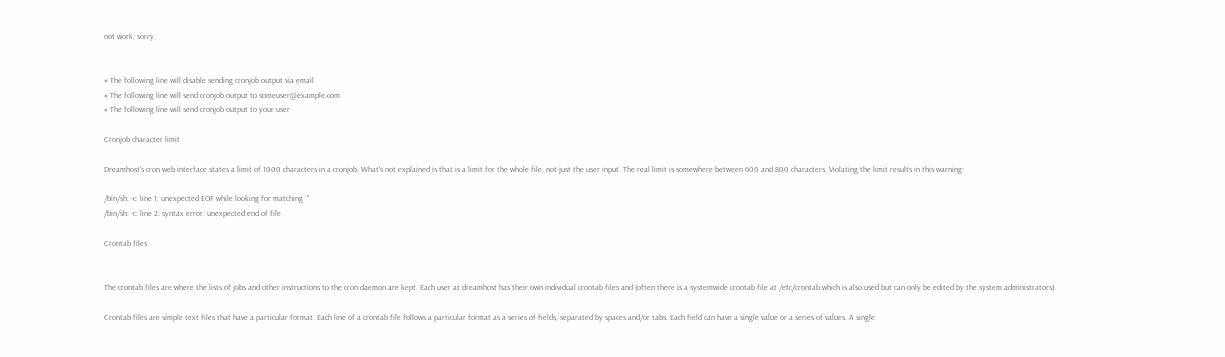not work, sorry.


# The following line will disable sending cronjob output via email
# The following line will send cronjob output to someuser@example.com
# The following line will send cronjob output to your user

Cronjob character limit

Dreamhost's cron web interface states a limit of 1000 characters in a cronjob. What's not explained is that is a limit for the whole file, not just the user input. The real limit is somewhere between 600 and 800 characters. Violating the limit results in this warning:

/bin/sh: -c: line 1: unexpected EOF while looking for matching `''
/bin/sh: -c: line 2: syntax error: unexpected end of file

Crontab files


The crontab files are where the lists of jobs and other instructions to the cron daemon are kept. Each user at dreamhost has their own individual crontab files and (often there is a systemwide crontab file at /etc/crontab which is also used but can only be edited by the system administrators).

Crontab files are simple text files that have a particular format. Each line of a crontab file follows a particular format as a series of fields, separated by spaces and/or tabs. Each field can have a single value or a series of values. A single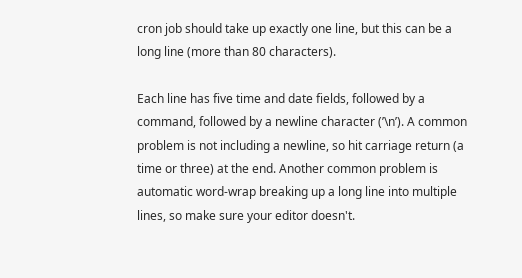cron job should take up exactly one line, but this can be a long line (more than 80 characters).

Each line has five time and date fields, followed by a command, followed by a newline character (’\n’). A common problem is not including a newline, so hit carriage return (a time or three) at the end. Another common problem is automatic word-wrap breaking up a long line into multiple lines, so make sure your editor doesn't.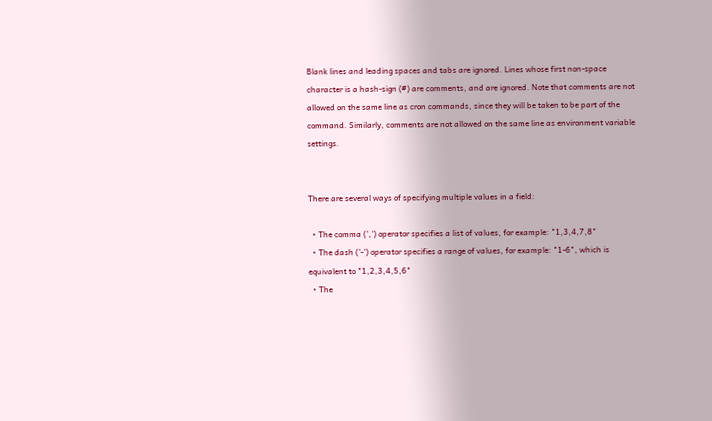Blank lines and leading spaces and tabs are ignored. Lines whose first non-space character is a hash-sign (#) are comments, and are ignored. Note that comments are not allowed on the same line as cron commands, since they will be taken to be part of the command. Similarly, comments are not allowed on the same line as environment variable settings.


There are several ways of specifying multiple values in a field:

  • The comma (',') operator specifies a list of values, for example: "1,3,4,7,8"
  • The dash ('-') operator specifies a range of values, for example: "1-6", which is equivalent to "1,2,3,4,5,6"
  • The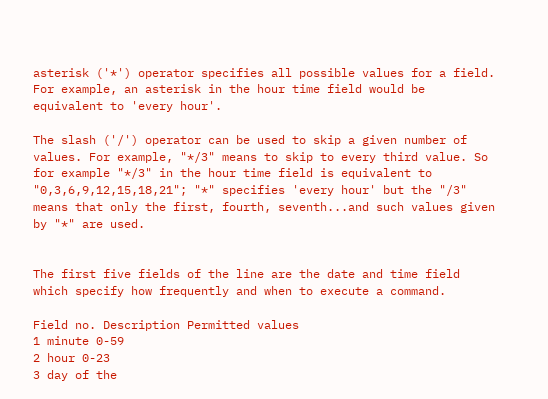asterisk ('*') operator specifies all possible values for a field. For example, an asterisk in the hour time field would be equivalent to 'every hour'.

The slash ('/') operator can be used to skip a given number of values. For example, "*/3" means to skip to every third value. So for example "*/3" in the hour time field is equivalent to "0,3,6,9,12,15,18,21"; "*" specifies 'every hour' but the "/3" means that only the first, fourth, seventh...and such values given by "*" are used.


The first five fields of the line are the date and time field which specify how frequently and when to execute a command.

Field no. Description Permitted values
1 minute 0-59
2 hour 0-23
3 day of the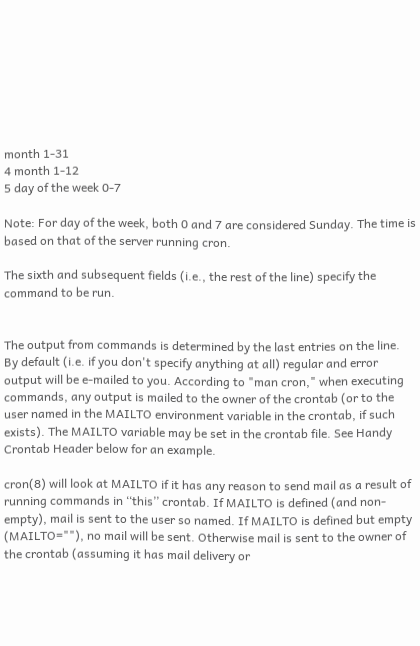month 1-31
4 month 1-12
5 day of the week 0-7

Note: For day of the week, both 0 and 7 are considered Sunday. The time is based on that of the server running cron.

The sixth and subsequent fields (i.e., the rest of the line) specify the command to be run.


The output from commands is determined by the last entries on the line. By default (i.e. if you don't specify anything at all) regular and error output will be e-mailed to you. According to "man cron," when executing commands, any output is mailed to the owner of the crontab (or to the user named in the MAILTO environment variable in the crontab, if such exists). The MAILTO variable may be set in the crontab file. See Handy Crontab Header below for an example.

cron(8) will look at MAILTO if it has any reason to send mail as a result of running commands in ‘‘this’’ crontab. If MAILTO is defined (and non-empty), mail is sent to the user so named. If MAILTO is defined but empty (MAILTO=""), no mail will be sent. Otherwise mail is sent to the owner of the crontab (assuming it has mail delivery or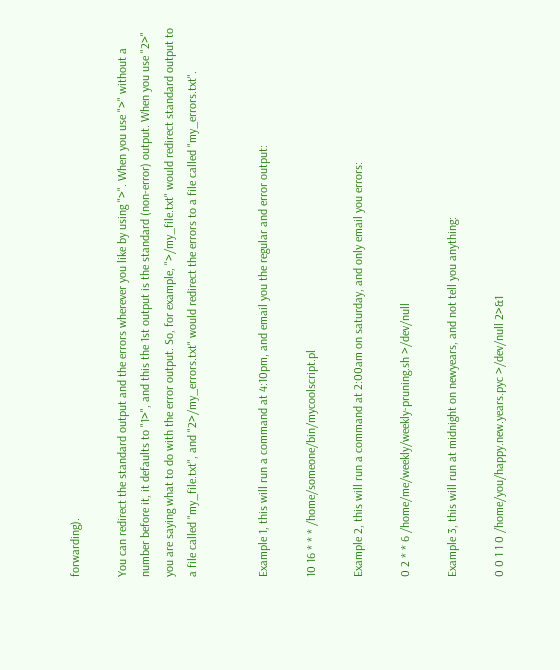forwarding).

You can redirect the standard output and the errors wherever you like by using ">". When you use ">" without a number before it, it defaults to "1>", and this the 1st output is the standard (non-error) output. When you use "2>" you are saying what to do with the error output. So, for example, ">/my_file.txt" would redirect standard output to a file called "my_file.txt", and "2>/my_errors.txt" would redirect the errors to a file called "my_errors.txt".


Example 1, this will run a command at 4:10pm, and email you the regular and error output:

10 16 * * * /home/someone/bin/mycoolscript.pl

Example 2, this will run a command at 2:00am on saturday, and only email you errors:

0 2 * * 6 /home/me/weekly/weekly-pruning.sh >/dev/null

Example 3, this will run at midnight on newyears, and not tell you anything:

0 0 1 1 0 /home/you/happy.new.years.pyc >/dev/null 2>&1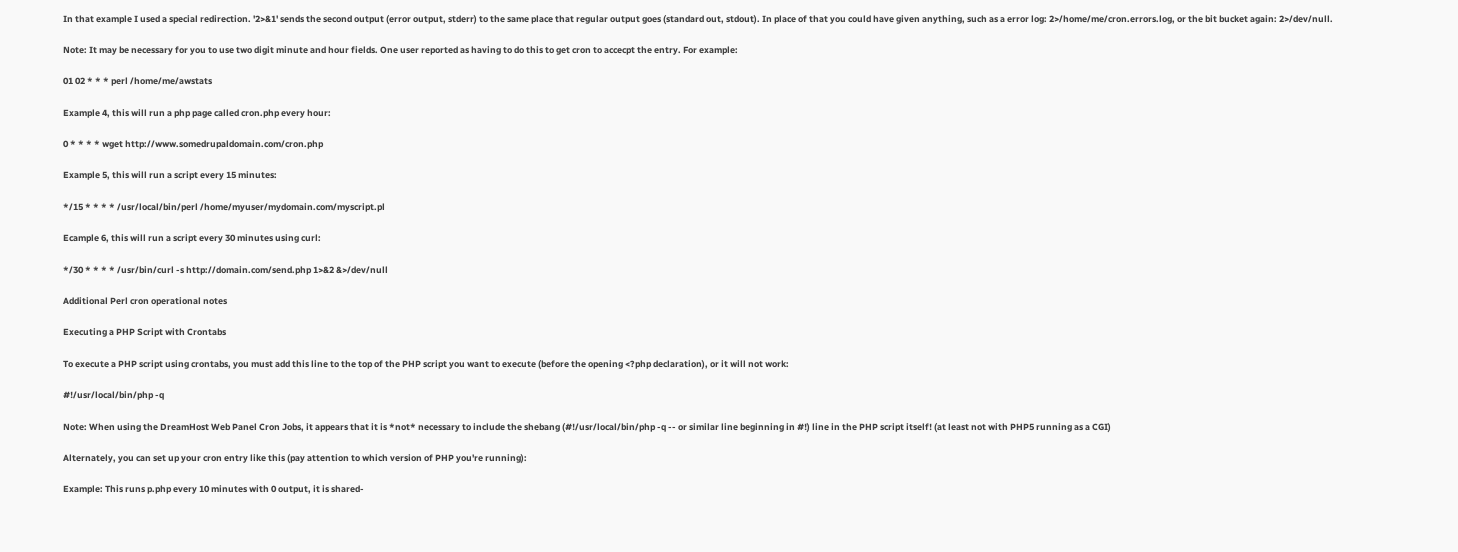In that example I used a special redirection. '2>&1' sends the second output (error output, stderr) to the same place that regular output goes (standard out, stdout). In place of that you could have given anything, such as a error log: 2>/home/me/cron.errors.log, or the bit bucket again: 2>/dev/null.

Note: It may be necessary for you to use two digit minute and hour fields. One user reported as having to do this to get cron to accecpt the entry. For example:

01 02 * * * perl /home/me/awstats

Example 4, this will run a php page called cron.php every hour:

0 * * * * wget http://www.somedrupaldomain.com/cron.php

Example 5, this will run a script every 15 minutes:

*/15 * * * * /usr/local/bin/perl /home/myuser/mydomain.com/myscript.pl

Ecample 6, this will run a script every 30 minutes using curl:

*/30 * * * * /usr/bin/curl -s http://domain.com/send.php 1>&2 &>/dev/null

Additional Perl cron operational notes

Executing a PHP Script with Crontabs

To execute a PHP script using crontabs, you must add this line to the top of the PHP script you want to execute (before the opening <?php declaration), or it will not work:

#!/usr/local/bin/php -q

Note: When using the DreamHost Web Panel Cron Jobs, it appears that it is *not* necessary to include the shebang (#!/usr/local/bin/php -q -- or similar line beginning in #!) line in the PHP script itself! (at least not with PHP5 running as a CGI)

Alternately, you can set up your cron entry like this (pay attention to which version of PHP you're running):

Example: This runs p.php every 10 minutes with 0 output, it is shared-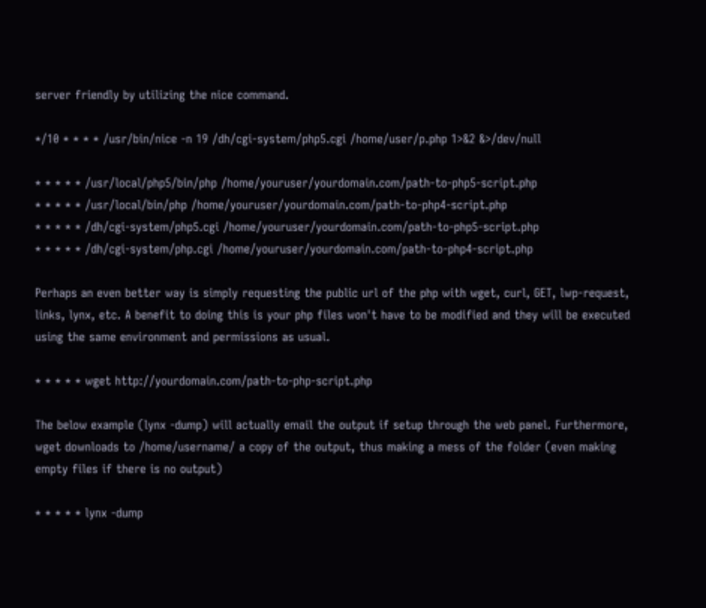server friendly by utilizing the nice command.

*/10 * * * * /usr/bin/nice -n 19 /dh/cgi-system/php5.cgi /home/user/p.php 1>&2 &>/dev/null

* * * * * /usr/local/php5/bin/php /home/youruser/yourdomain.com/path-to-php5-script.php
* * * * * /usr/local/bin/php /home/youruser/yourdomain.com/path-to-php4-script.php
* * * * * /dh/cgi-system/php5.cgi /home/youruser/yourdomain.com/path-to-php5-script.php
* * * * * /dh/cgi-system/php.cgi /home/youruser/yourdomain.com/path-to-php4-script.php

Perhaps an even better way is simply requesting the public url of the php with wget, curl, GET, lwp-request, links, lynx, etc. A benefit to doing this is your php files won't have to be modified and they will be executed using the same environment and permissions as usual.

* * * * * wget http://yourdomain.com/path-to-php-script.php

The below example (lynx -dump) will actually email the output if setup through the web panel. Furthermore, wget downloads to /home/username/ a copy of the output, thus making a mess of the folder (even making empty files if there is no output)

* * * * * lynx -dump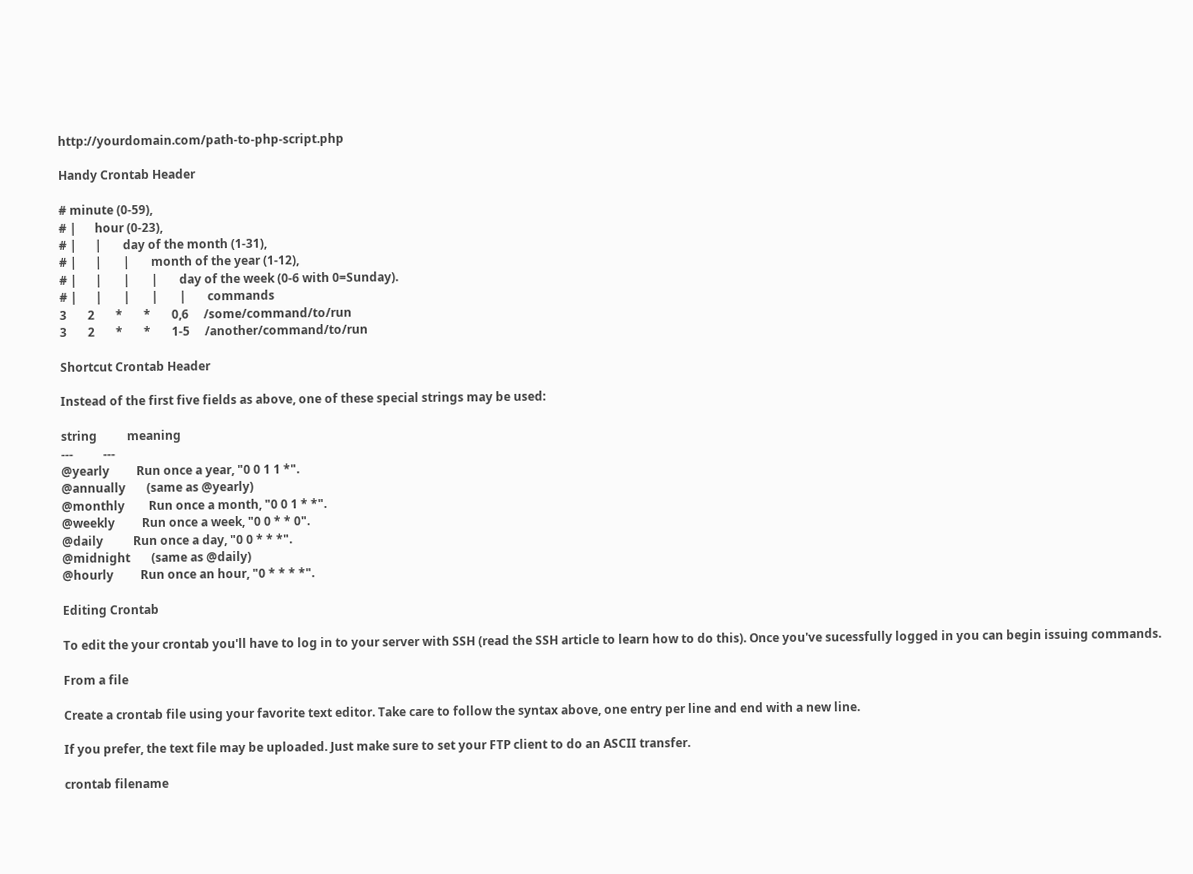http://yourdomain.com/path-to-php-script.php

Handy Crontab Header

# minute (0-59),
# |      hour (0-23),
# |      |       day of the month (1-31),
# |      |       |       month of the year (1-12),
# |      |       |       |       day of the week (0-6 with 0=Sunday).
# |      |       |       |       |       commands
3       2       *       *       0,6     /some/command/to/run
3       2       *       *       1-5     /another/command/to/run

Shortcut Crontab Header

Instead of the first five fields as above, one of these special strings may be used:

string          meaning
---          ---
@yearly         Run once a year, "0 0 1 1 *".
@annually       (same as @yearly)
@monthly        Run once a month, "0 0 1 * *".
@weekly         Run once a week, "0 0 * * 0".
@daily          Run once a day, "0 0 * * *".
@midnight       (same as @daily)
@hourly         Run once an hour, "0 * * * *".

Editing Crontab

To edit the your crontab you'll have to log in to your server with SSH (read the SSH article to learn how to do this). Once you've sucessfully logged in you can begin issuing commands.

From a file

Create a crontab file using your favorite text editor. Take care to follow the syntax above, one entry per line and end with a new line.

If you prefer, the text file may be uploaded. Just make sure to set your FTP client to do an ASCII transfer.

crontab filename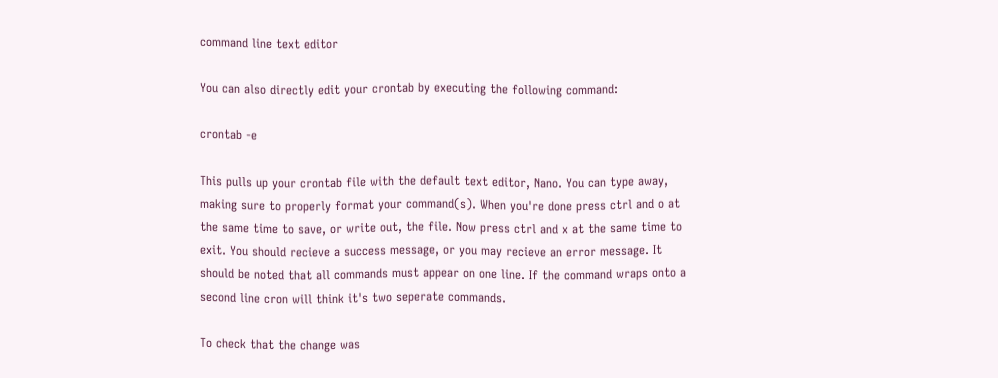command line text editor

You can also directly edit your crontab by executing the following command:

crontab -e

This pulls up your crontab file with the default text editor, Nano. You can type away, making sure to properly format your command(s). When you're done press ctrl and o at the same time to save, or write out, the file. Now press ctrl and x at the same time to exit. You should recieve a success message, or you may recieve an error message. It should be noted that all commands must appear on one line. If the command wraps onto a second line cron will think it's two seperate commands.

To check that the change was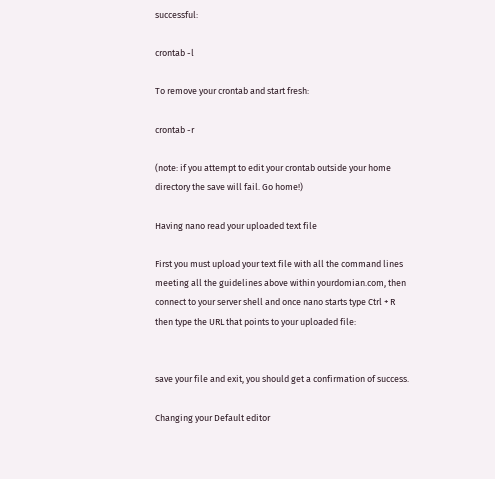successful:

crontab -l

To remove your crontab and start fresh:

crontab -r

(note: if you attempt to edit your crontab outside your home directory the save will fail. Go home!)

Having nano read your uploaded text file

First you must upload your text file with all the command lines meeting all the guidelines above within yourdomian.com, then connect to your server shell and once nano starts type Ctrl + R then type the URL that points to your uploaded file:


save your file and exit, you should get a confirmation of success.

Changing your Default editor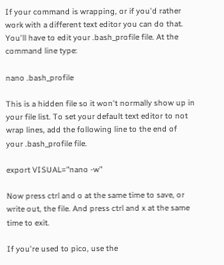If your command is wrapping, or if you'd rather work with a different text editor you can do that. You'll have to edit your .bash_profile file. At the command line type:

nano .bash_profile

This is a hidden file so it won't normally show up in your file list. To set your default text editor to not wrap lines, add the following line to the end of your .bash_profile file.

export VISUAL="nano -w"

Now press ctrl and o at the same time to save, or write out, the file. And press ctrl and x at the same time to exit.

If you're used to pico, use the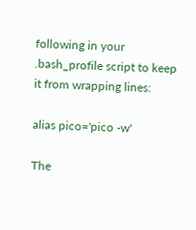following in your .bash_profile script to keep it from wrapping lines:

alias pico='pico -w'

The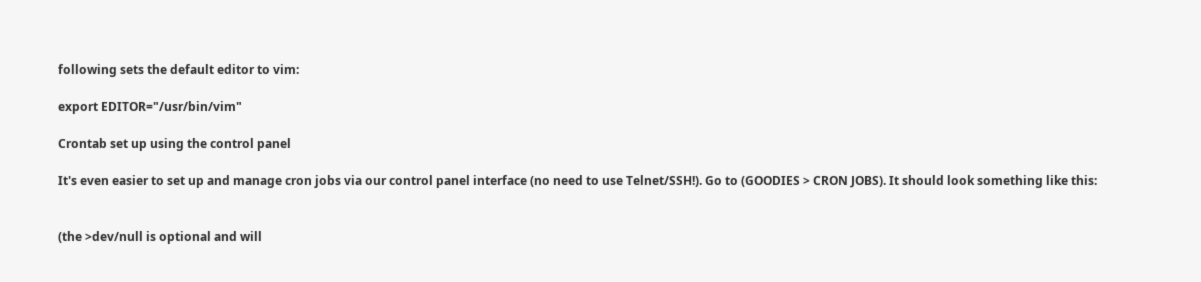following sets the default editor to vim:

export EDITOR="/usr/bin/vim"

Crontab set up using the control panel

It's even easier to set up and manage cron jobs via our control panel interface (no need to use Telnet/SSH!). Go to (GOODIES > CRON JOBS). It should look something like this:


(the >dev/null is optional and will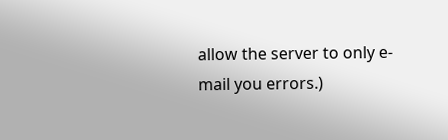allow the server to only e-mail you errors.)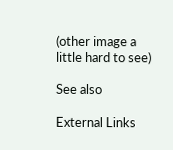(other image a little hard to see)

See also

External Links